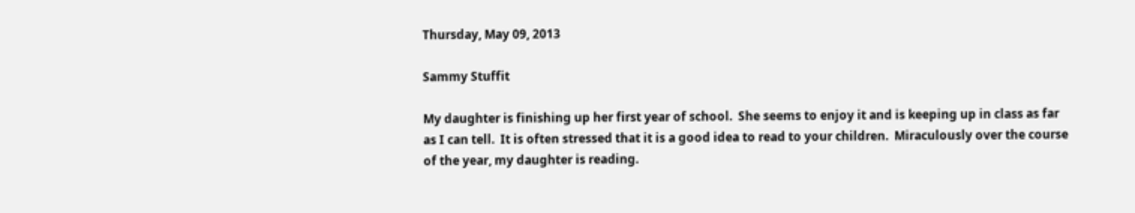Thursday, May 09, 2013

Sammy Stuffit

My daughter is finishing up her first year of school.  She seems to enjoy it and is keeping up in class as far as I can tell.  It is often stressed that it is a good idea to read to your children.  Miraculously over the course of the year, my daughter is reading.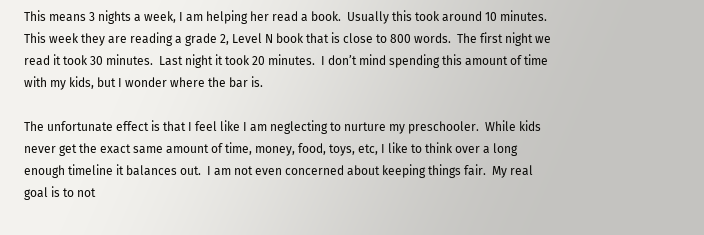This means 3 nights a week, I am helping her read a book.  Usually this took around 10 minutes.  This week they are reading a grade 2, Level N book that is close to 800 words.  The first night we read it took 30 minutes.  Last night it took 20 minutes.  I don’t mind spending this amount of time with my kids, but I wonder where the bar is.

The unfortunate effect is that I feel like I am neglecting to nurture my preschooler.  While kids never get the exact same amount of time, money, food, toys, etc, I like to think over a long enough timeline it balances out.  I am not even concerned about keeping things fair.  My real goal is to not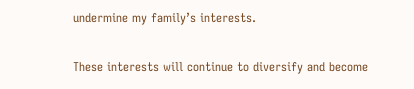undermine my family’s interests.

These interests will continue to diversify and become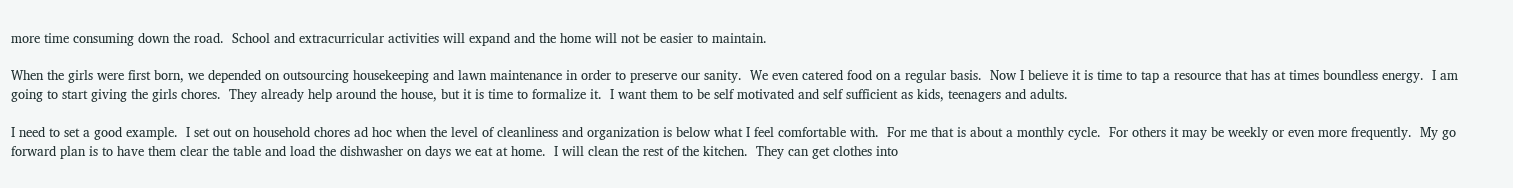more time consuming down the road.  School and extracurricular activities will expand and the home will not be easier to maintain.

When the girls were first born, we depended on outsourcing housekeeping and lawn maintenance in order to preserve our sanity.  We even catered food on a regular basis.  Now I believe it is time to tap a resource that has at times boundless energy.  I am going to start giving the girls chores.  They already help around the house, but it is time to formalize it.  I want them to be self motivated and self sufficient as kids, teenagers and adults.

I need to set a good example.  I set out on household chores ad hoc when the level of cleanliness and organization is below what I feel comfortable with.  For me that is about a monthly cycle.  For others it may be weekly or even more frequently.  My go forward plan is to have them clear the table and load the dishwasher on days we eat at home.  I will clean the rest of the kitchen.  They can get clothes into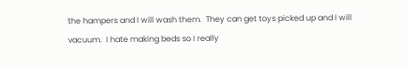the hampers and I will wash them.  They can get toys picked up and I will vacuum.  I hate making beds so I really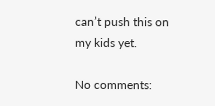can’t push this on my kids yet.

No comments: